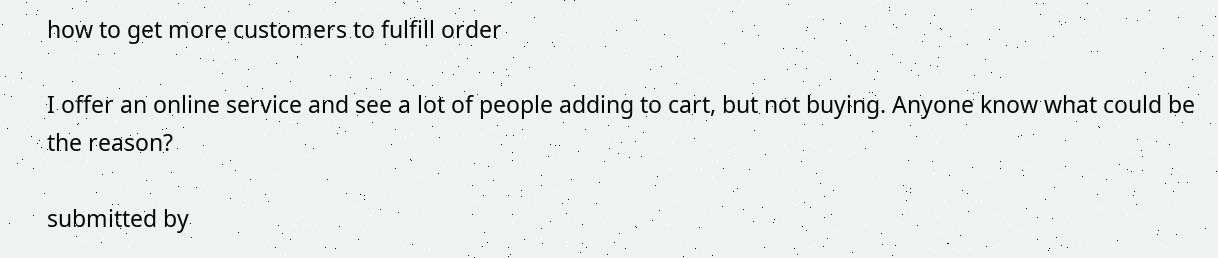how to get more customers to fulfill order

I offer an online service and see a lot of people adding to cart, but not buying. Anyone know what could be the reason?

submitted by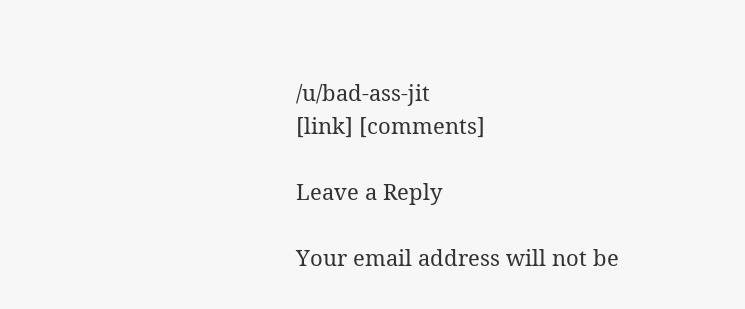/u/bad-ass-jit
[link] [comments]

Leave a Reply

Your email address will not be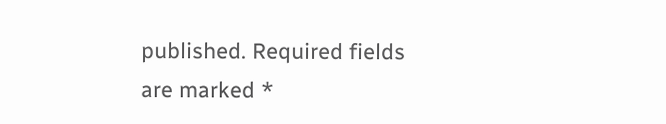published. Required fields are marked *